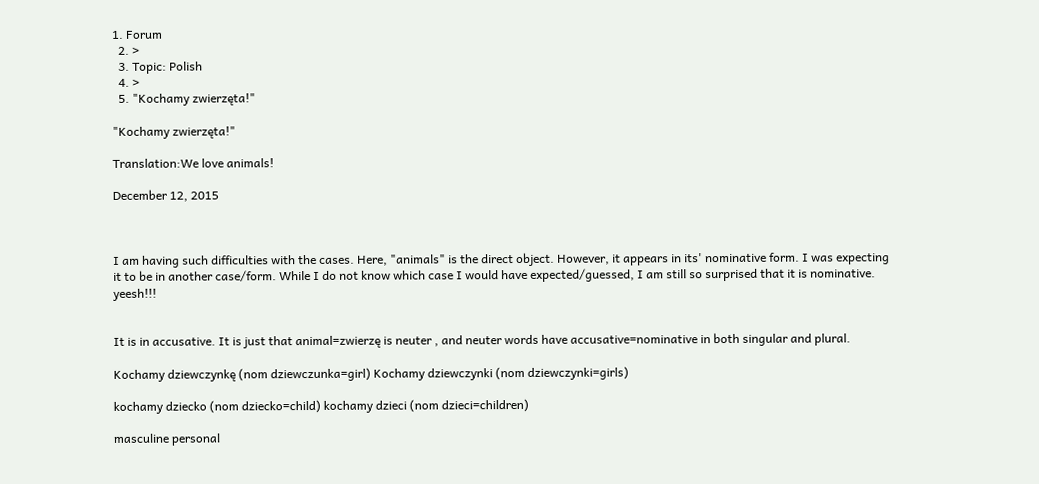1. Forum
  2. >
  3. Topic: Polish
  4. >
  5. "Kochamy zwierzęta!"

"Kochamy zwierzęta!"

Translation:We love animals!

December 12, 2015



I am having such difficulties with the cases. Here, "animals" is the direct object. However, it appears in its' nominative form. I was expecting it to be in another case/form. While I do not know which case I would have expected/guessed, I am still so surprised that it is nominative. yeesh!!!


It is in accusative. It is just that animal=zwierzę is neuter , and neuter words have accusative=nominative in both singular and plural.

Kochamy dziewczynkę (nom dziewczunka=girl) Kochamy dziewczynki (nom dziewczynki=girls)

kochamy dziecko (nom dziecko=child) kochamy dzieci (nom dzieci=children)

masculine personal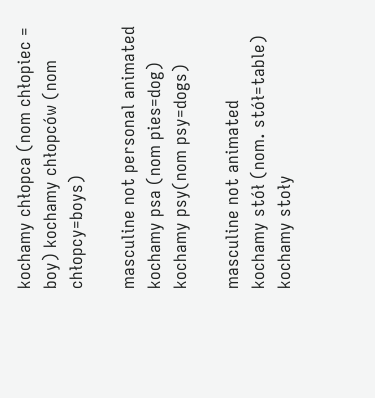kochamy chłopca (nom chłopiec = boy) kochamy chłopców (nom chłopcy=boys)

masculine not personal animated
kochamy psa (nom pies=dog) kochamy psy(nom psy=dogs)

masculine not animated
kochamy stół (nom. stół=table) kochamy stoły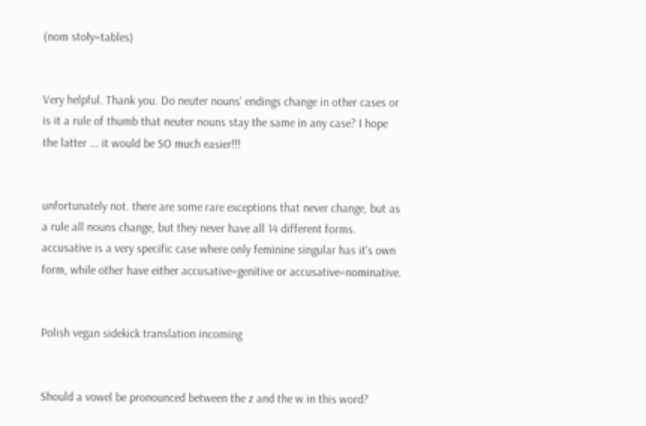(nom stoły=tables)


Very helpful. Thank you. Do neuter nouns' endings change in other cases or is it a rule of thumb that neuter nouns stay the same in any case? I hope the latter ... it would be SO much easier!!!


unfortunately not. there are some rare exceptions that never change, but as a rule all nouns change, but they never have all 14 different forms. accusative is a very specific case where only feminine singular has it's own form, while other have either accusative=genitive or accusative=nominative.


Polish vegan sidekick translation incoming


Should a vowel be pronounced between the z and the w in this word?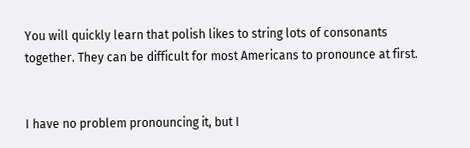You will quickly learn that polish likes to string lots of consonants together. They can be difficult for most Americans to pronounce at first.


I have no problem pronouncing it, but I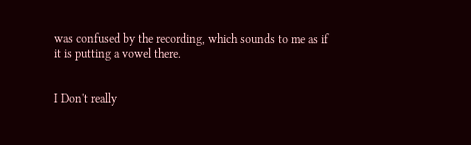was confused by the recording, which sounds to me as if it is putting a vowel there.


I Don't really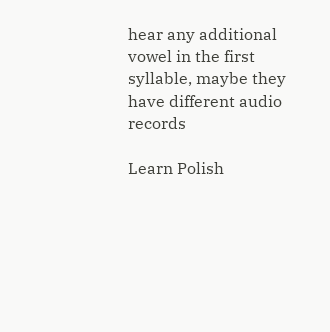hear any additional vowel in the first syllable, maybe they have different audio records

Learn Polish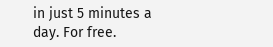in just 5 minutes a day. For free.